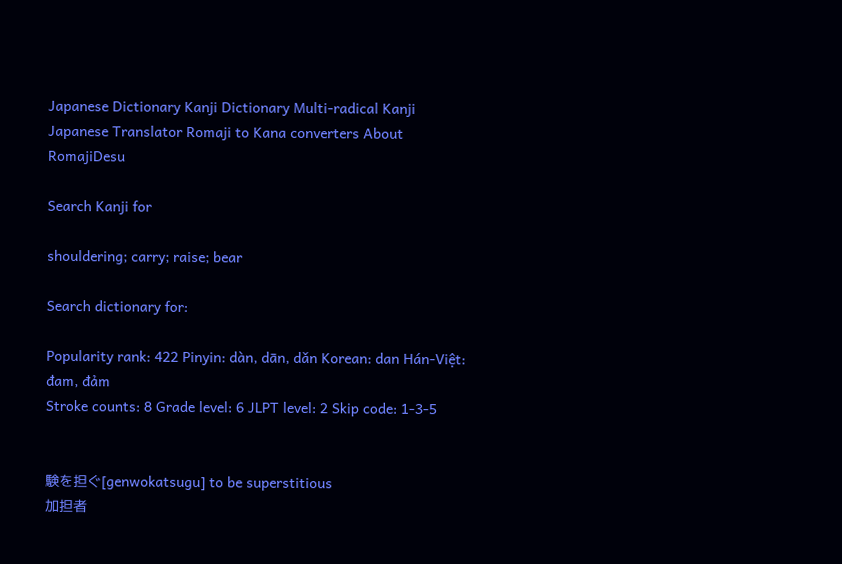Japanese Dictionary Kanji Dictionary Multi-radical Kanji Japanese Translator Romaji to Kana converters About RomajiDesu

Search Kanji for

shouldering; carry; raise; bear

Search dictionary for:

Popularity rank: 422 Pinyin: dàn, dān, dǎn Korean: dan Hán-Việt: đam, đảm
Stroke counts: 8 Grade level: 6 JLPT level: 2 Skip code: 1-3-5


験を担ぐ[genwokatsugu] to be superstitious
加担者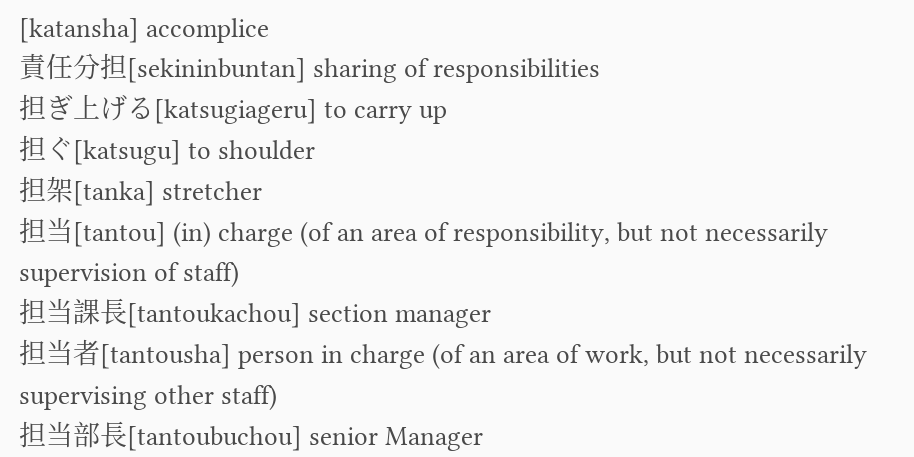[katansha] accomplice
責任分担[sekininbuntan] sharing of responsibilities
担ぎ上げる[katsugiageru] to carry up
担ぐ[katsugu] to shoulder
担架[tanka] stretcher
担当[tantou] (in) charge (of an area of responsibility, but not necessarily supervision of staff)
担当課長[tantoukachou] section manager
担当者[tantousha] person in charge (of an area of work, but not necessarily supervising other staff)
担当部長[tantoubuchou] senior Manager